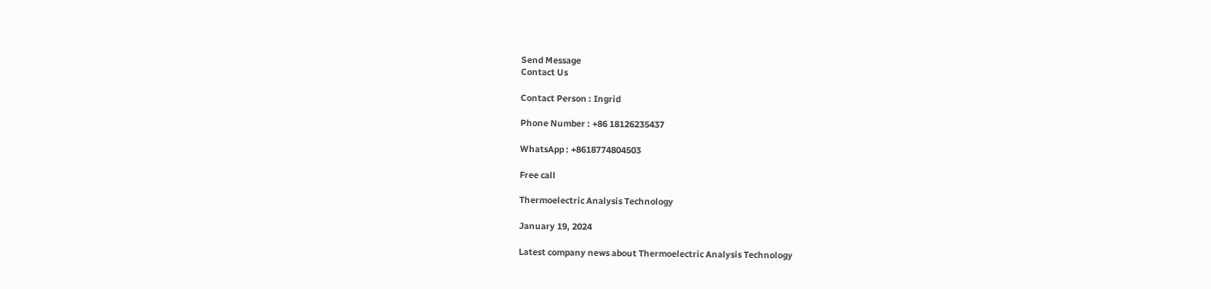Send Message
Contact Us

Contact Person : Ingrid

Phone Number : +86 18126235437

WhatsApp : +8618774804503

Free call

Thermoelectric Analysis Technology

January 19, 2024

Latest company news about Thermoelectric Analysis Technology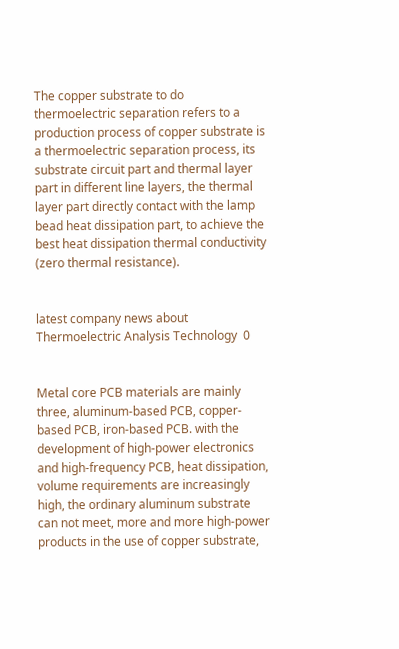The copper substrate to do thermoelectric separation refers to a production process of copper substrate is a thermoelectric separation process, its substrate circuit part and thermal layer part in different line layers, the thermal layer part directly contact with the lamp bead heat dissipation part, to achieve the best heat dissipation thermal conductivity (zero thermal resistance).


latest company news about Thermoelectric Analysis Technology  0


Metal core PCB materials are mainly three, aluminum-based PCB, copper-based PCB, iron-based PCB. with the development of high-power electronics and high-frequency PCB, heat dissipation, volume requirements are increasingly high, the ordinary aluminum substrate can not meet, more and more high-power products in the use of copper substrate,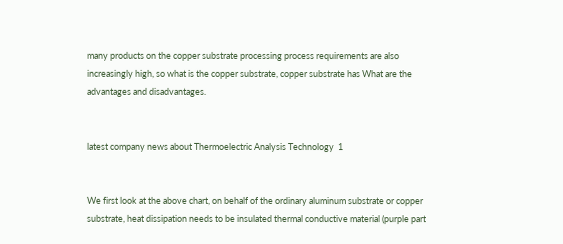many products on the copper substrate processing process requirements are also increasingly high, so what is the copper substrate, copper substrate has What are the advantages and disadvantages.


latest company news about Thermoelectric Analysis Technology  1


We first look at the above chart, on behalf of the ordinary aluminum substrate or copper substrate, heat dissipation needs to be insulated thermal conductive material (purple part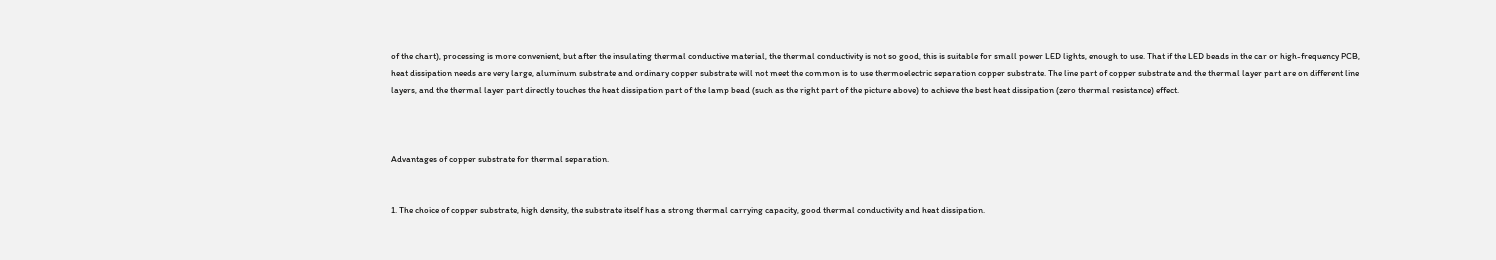of the chart), processing is more convenient, but after the insulating thermal conductive material, the thermal conductivity is not so good, this is suitable for small power LED lights, enough to use. That if the LED beads in the car or high-frequency PCB, heat dissipation needs are very large, aluminum substrate and ordinary copper substrate will not meet the common is to use thermoelectric separation copper substrate. The line part of copper substrate and the thermal layer part are on different line layers, and the thermal layer part directly touches the heat dissipation part of the lamp bead (such as the right part of the picture above) to achieve the best heat dissipation (zero thermal resistance) effect.



Advantages of copper substrate for thermal separation.


1. The choice of copper substrate, high density, the substrate itself has a strong thermal carrying capacity, good thermal conductivity and heat dissipation.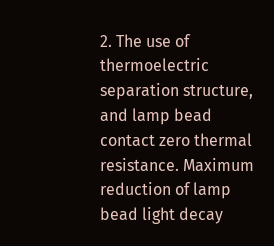2. The use of thermoelectric separation structure, and lamp bead contact zero thermal resistance. Maximum reduction of lamp bead light decay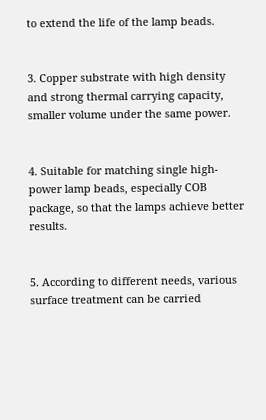to extend the life of the lamp beads.


3. Copper substrate with high density and strong thermal carrying capacity, smaller volume under the same power.


4. Suitable for matching single high-power lamp beads, especially COB package, so that the lamps achieve better results.


5. According to different needs, various surface treatment can be carried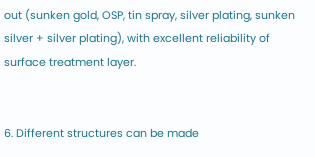out (sunken gold, OSP, tin spray, silver plating, sunken silver + silver plating), with excellent reliability of surface treatment layer.


6. Different structures can be made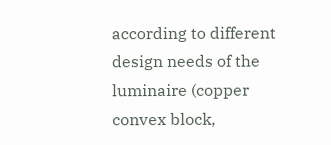according to different design needs of the luminaire (copper convex block,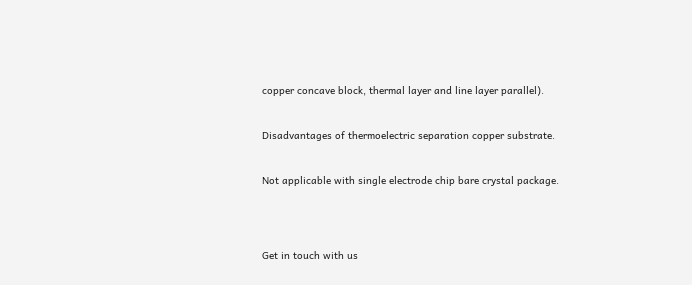copper concave block, thermal layer and line layer parallel).


Disadvantages of thermoelectric separation copper substrate.


Not applicable with single electrode chip bare crystal package.




Get in touch with us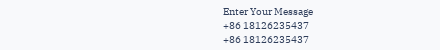Enter Your Message
+86 18126235437
+86 18126235437